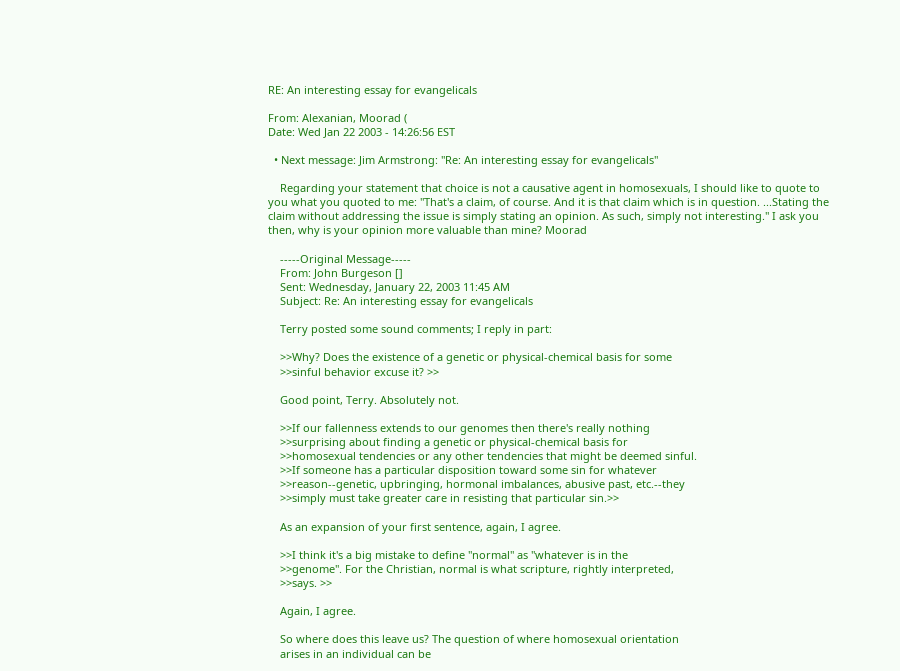RE: An interesting essay for evangelicals

From: Alexanian, Moorad (
Date: Wed Jan 22 2003 - 14:26:56 EST

  • Next message: Jim Armstrong: "Re: An interesting essay for evangelicals"

    Regarding your statement that choice is not a causative agent in homosexuals, I should like to quote to you what you quoted to me: "That's a claim, of course. And it is that claim which is in question. ...Stating the claim without addressing the issue is simply stating an opinion. As such, simply not interesting." I ask you then, why is your opinion more valuable than mine? Moorad

    -----Original Message-----
    From: John Burgeson []
    Sent: Wednesday, January 22, 2003 11:45 AM
    Subject: Re: An interesting essay for evangelicals

    Terry posted some sound comments; I reply in part:

    >>Why? Does the existence of a genetic or physical-chemical basis for some
    >>sinful behavior excuse it? >>

    Good point, Terry. Absolutely not.

    >>If our fallenness extends to our genomes then there's really nothing
    >>surprising about finding a genetic or physical-chemical basis for
    >>homosexual tendencies or any other tendencies that might be deemed sinful.
    >>If someone has a particular disposition toward some sin for whatever
    >>reason--genetic, upbringing, hormonal imbalances, abusive past, etc.--they
    >>simply must take greater care in resisting that particular sin.>>

    As an expansion of your first sentence, again, I agree.

    >>I think it's a big mistake to define "normal" as "whatever is in the
    >>genome". For the Christian, normal is what scripture, rightly interpreted,
    >>says. >>

    Again, I agree.

    So where does this leave us? The question of where homosexual orientation
    arises in an individual can be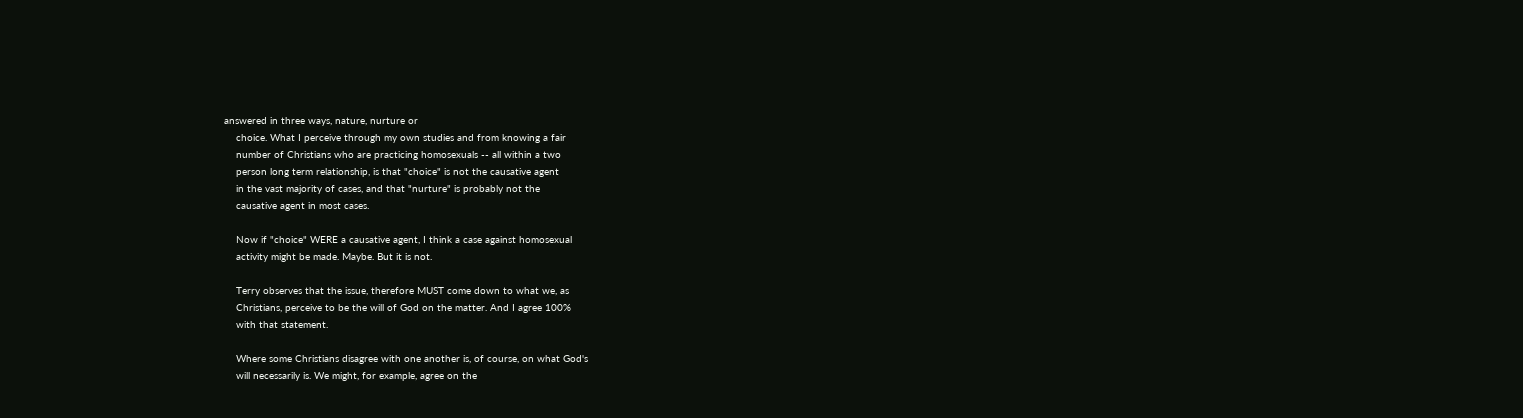answered in three ways, nature, nurture or
    choice. What I perceive through my own studies and from knowing a fair
    number of Christians who are practicing homosexuals -- all within a two
    person long term relationship, is that "choice" is not the causative agent
    in the vast majority of cases, and that "nurture" is probably not the
    causative agent in most cases.

    Now if "choice" WERE a causative agent, I think a case against homosexual
    activity might be made. Maybe. But it is not.

    Terry observes that the issue, therefore MUST come down to what we, as
    Christians, perceive to be the will of God on the matter. And I agree 100%
    with that statement.

    Where some Christians disagree with one another is, of course, on what God's
    will necessarily is. We might, for example, agree on the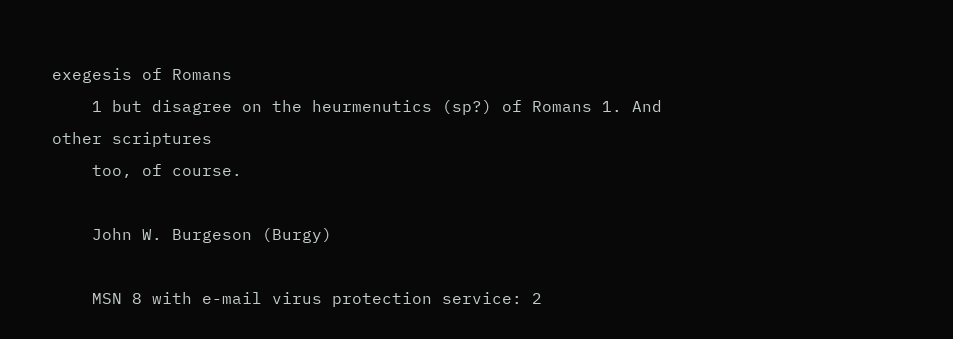exegesis of Romans
    1 but disagree on the heurmenutics (sp?) of Romans 1. And other scriptures
    too, of course.

    John W. Burgeson (Burgy)

    MSN 8 with e-mail virus protection service: 2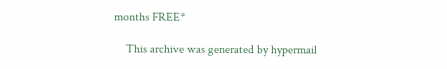months FREE*

    This archive was generated by hypermail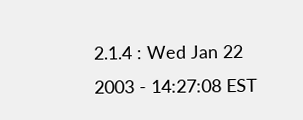2.1.4 : Wed Jan 22 2003 - 14:27:08 EST